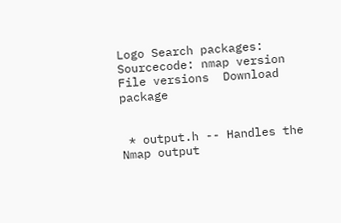Logo Search packages:
Sourcecode: nmap version File versions  Download package


 * output.h -- Handles the Nmap output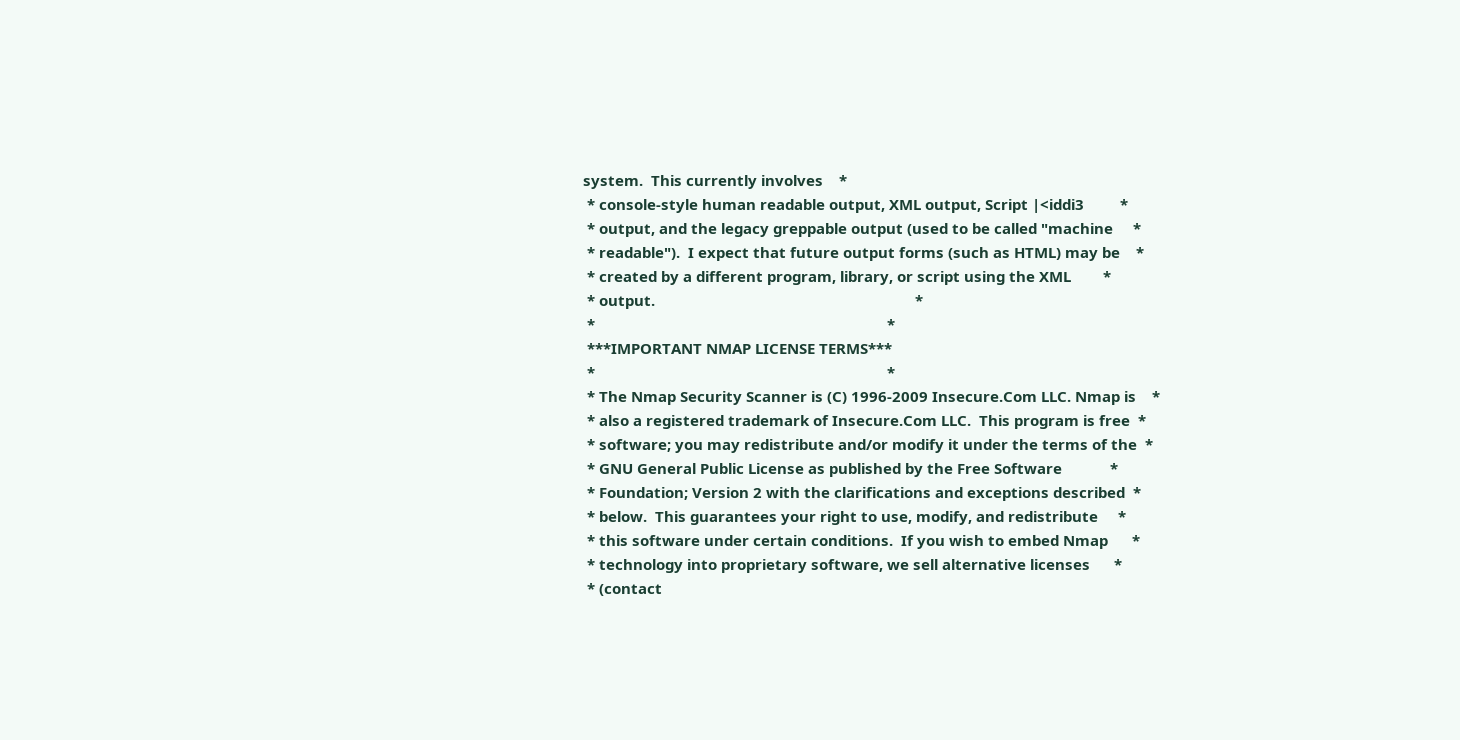system.  This currently involves    *
 * console-style human readable output, XML output, Script |<iddi3         *
 * output, and the legacy greppable output (used to be called "machine     *
 * readable").  I expect that future output forms (such as HTML) may be    *
 * created by a different program, library, or script using the XML        *
 * output.                                                                 *
 *                                                                         *
 ***IMPORTANT NMAP LICENSE TERMS***
 *                                                                         *
 * The Nmap Security Scanner is (C) 1996-2009 Insecure.Com LLC. Nmap is    *
 * also a registered trademark of Insecure.Com LLC.  This program is free  *
 * software; you may redistribute and/or modify it under the terms of the  *
 * GNU General Public License as published by the Free Software            *
 * Foundation; Version 2 with the clarifications and exceptions described  *
 * below.  This guarantees your right to use, modify, and redistribute     *
 * this software under certain conditions.  If you wish to embed Nmap      *
 * technology into proprietary software, we sell alternative licenses      *
 * (contact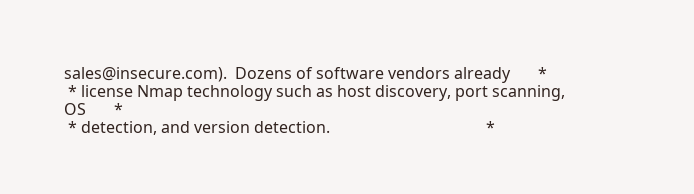sales@insecure.com).  Dozens of software vendors already       *
 * license Nmap technology such as host discovery, port scanning, OS       *
 * detection, and version detection.                                       *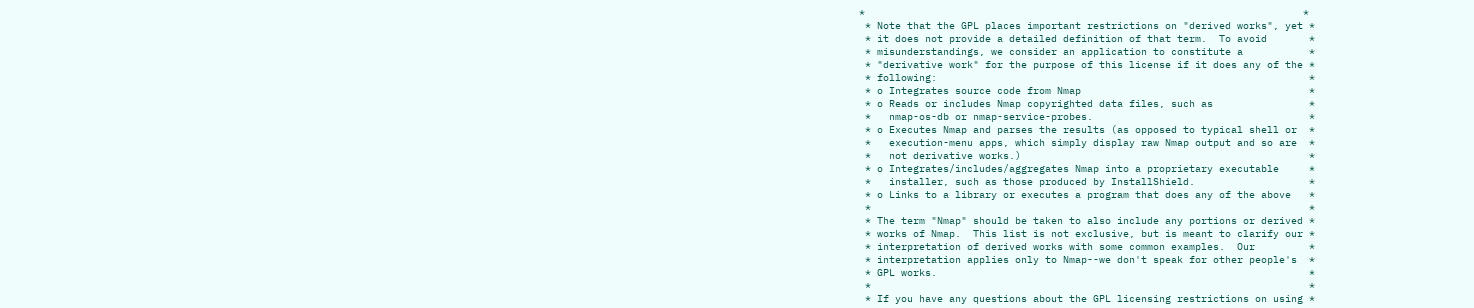*                                                                         *
 * Note that the GPL places important restrictions on "derived works", yet *
 * it does not provide a detailed definition of that term.  To avoid       *
 * misunderstandings, we consider an application to constitute a           *
 * "derivative work" for the purpose of this license if it does any of the *
 * following:                                                              *
 * o Integrates source code from Nmap                                      *
 * o Reads or includes Nmap copyrighted data files, such as                *
 *   nmap-os-db or nmap-service-probes.                                    *
 * o Executes Nmap and parses the results (as opposed to typical shell or  *
 *   execution-menu apps, which simply display raw Nmap output and so are  *
 *   not derivative works.)                                                *
 * o Integrates/includes/aggregates Nmap into a proprietary executable     *
 *   installer, such as those produced by InstallShield.                   *
 * o Links to a library or executes a program that does any of the above   *
 *                                                                         *
 * The term "Nmap" should be taken to also include any portions or derived *
 * works of Nmap.  This list is not exclusive, but is meant to clarify our *
 * interpretation of derived works with some common examples.  Our         *
 * interpretation applies only to Nmap--we don't speak for other people's  *
 * GPL works.                                                              *
 *                                                                         *
 * If you have any questions about the GPL licensing restrictions on using *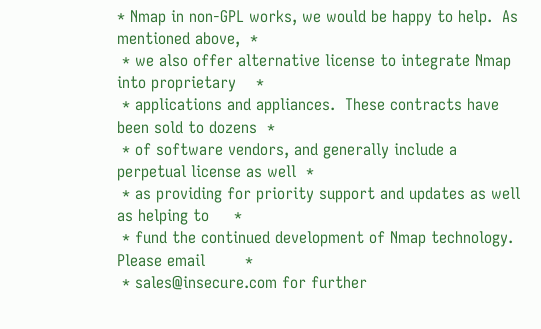* Nmap in non-GPL works, we would be happy to help.  As mentioned above,  *
 * we also offer alternative license to integrate Nmap into proprietary    *
 * applications and appliances.  These contracts have been sold to dozens  *
 * of software vendors, and generally include a perpetual license as well  *
 * as providing for priority support and updates as well as helping to     *
 * fund the continued development of Nmap technology.  Please email        *
 * sales@insecure.com for further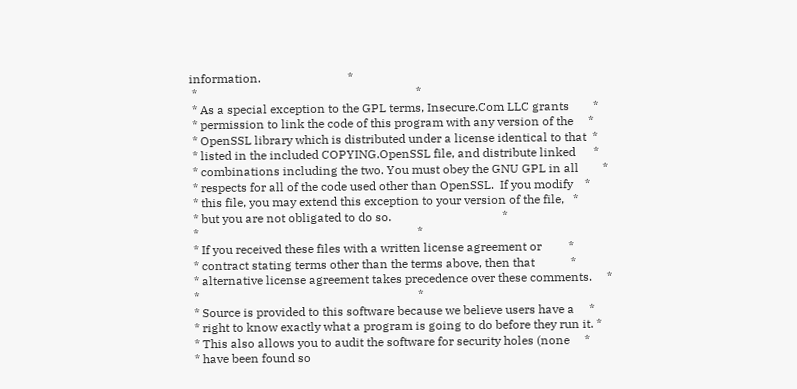information.                             *
 *                                                                         *
 * As a special exception to the GPL terms, Insecure.Com LLC grants        *
 * permission to link the code of this program with any version of the     *
 * OpenSSL library which is distributed under a license identical to that  *
 * listed in the included COPYING.OpenSSL file, and distribute linked      *
 * combinations including the two. You must obey the GNU GPL in all        *
 * respects for all of the code used other than OpenSSL.  If you modify    *
 * this file, you may extend this exception to your version of the file,   *
 * but you are not obligated to do so.                                     *
 *                                                                         *
 * If you received these files with a written license agreement or         *
 * contract stating terms other than the terms above, then that            *
 * alternative license agreement takes precedence over these comments.     *
 *                                                                         *
 * Source is provided to this software because we believe users have a     *
 * right to know exactly what a program is going to do before they run it. *
 * This also allows you to audit the software for security holes (none     *
 * have been found so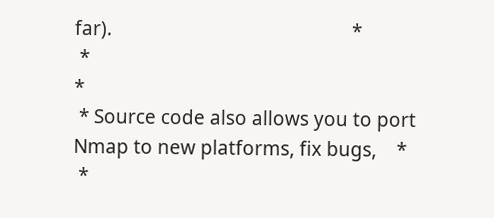far).                                                *
 *                                                                         *
 * Source code also allows you to port Nmap to new platforms, fix bugs,    *
 *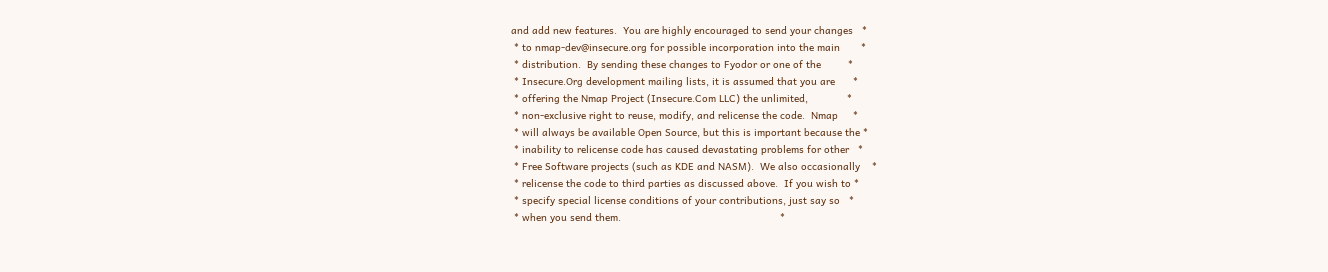and add new features.  You are highly encouraged to send your changes   *
 * to nmap-dev@insecure.org for possible incorporation into the main       *
 * distribution.  By sending these changes to Fyodor or one of the         *
 * Insecure.Org development mailing lists, it is assumed that you are      *
 * offering the Nmap Project (Insecure.Com LLC) the unlimited,             *
 * non-exclusive right to reuse, modify, and relicense the code.  Nmap     *
 * will always be available Open Source, but this is important because the *
 * inability to relicense code has caused devastating problems for other   *
 * Free Software projects (such as KDE and NASM).  We also occasionally    *
 * relicense the code to third parties as discussed above.  If you wish to *
 * specify special license conditions of your contributions, just say so   *
 * when you send them.                                                     *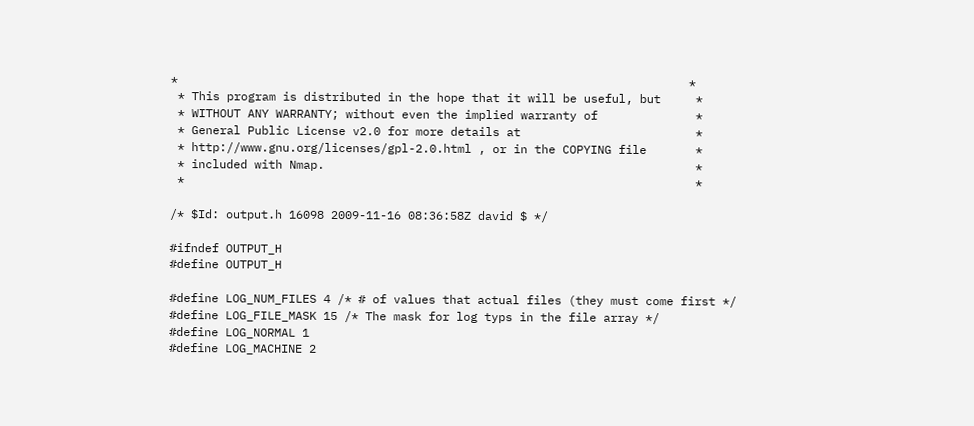*                                                                         *
 * This program is distributed in the hope that it will be useful, but     *
 * WITHOUT ANY WARRANTY; without even the implied warranty of              *
 * General Public License v2.0 for more details at                         *
 * http://www.gnu.org/licenses/gpl-2.0.html , or in the COPYING file       *
 * included with Nmap.                                                     *
 *                                                                         *

/* $Id: output.h 16098 2009-11-16 08:36:58Z david $ */

#ifndef OUTPUT_H
#define OUTPUT_H

#define LOG_NUM_FILES 4 /* # of values that actual files (they must come first */
#define LOG_FILE_MASK 15 /* The mask for log typs in the file array */
#define LOG_NORMAL 1
#define LOG_MACHINE 2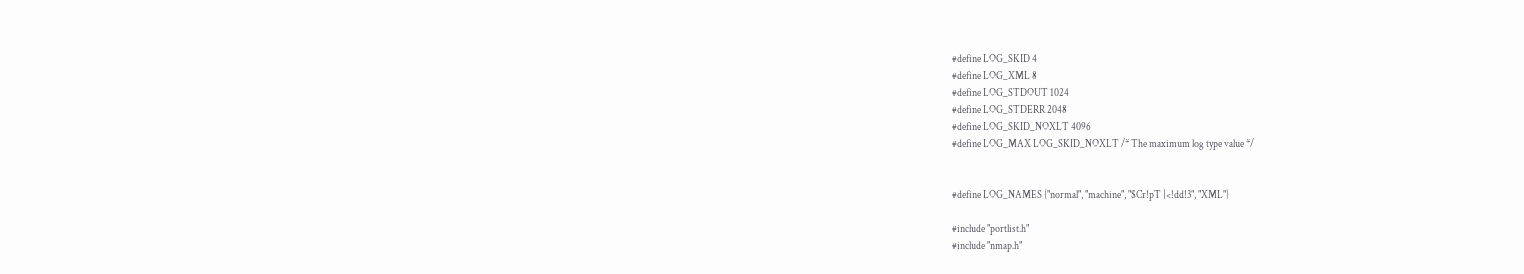#define LOG_SKID 4
#define LOG_XML 8
#define LOG_STDOUT 1024
#define LOG_STDERR 2048
#define LOG_SKID_NOXLT 4096
#define LOG_MAX LOG_SKID_NOXLT /* The maximum log type value */


#define LOG_NAMES {"normal", "machine", "$Cr!pT |<!dd!3", "XML"}

#include "portlist.h"
#include "nmap.h"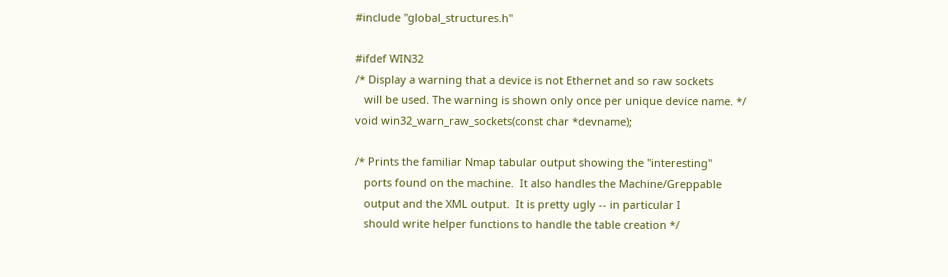#include "global_structures.h"

#ifdef WIN32
/* Display a warning that a device is not Ethernet and so raw sockets
   will be used. The warning is shown only once per unique device name. */
void win32_warn_raw_sockets(const char *devname);

/* Prints the familiar Nmap tabular output showing the "interesting"
   ports found on the machine.  It also handles the Machine/Greppable
   output and the XML output.  It is pretty ugly -- in particular I
   should write helper functions to handle the table creation */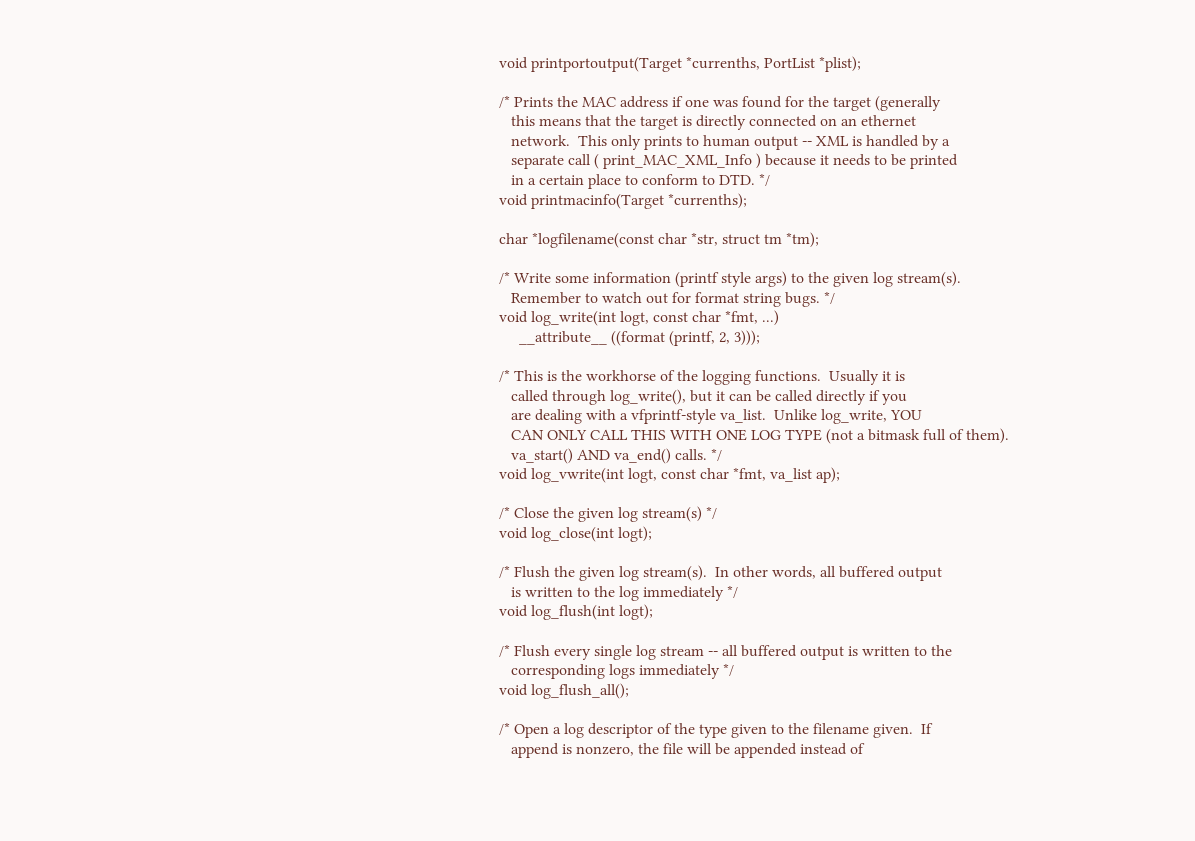void printportoutput(Target *currenths, PortList *plist);

/* Prints the MAC address if one was found for the target (generally
   this means that the target is directly connected on an ethernet
   network.  This only prints to human output -- XML is handled by a
   separate call ( print_MAC_XML_Info ) because it needs to be printed
   in a certain place to conform to DTD. */
void printmacinfo(Target *currenths);

char *logfilename(const char *str, struct tm *tm);

/* Write some information (printf style args) to the given log stream(s).
   Remember to watch out for format string bugs. */
void log_write(int logt, const char *fmt, ...)
     __attribute__ ((format (printf, 2, 3)));

/* This is the workhorse of the logging functions.  Usually it is
   called through log_write(), but it can be called directly if you
   are dealing with a vfprintf-style va_list.  Unlike log_write, YOU
   CAN ONLY CALL THIS WITH ONE LOG TYPE (not a bitmask full of them).
   va_start() AND va_end() calls. */
void log_vwrite(int logt, const char *fmt, va_list ap);

/* Close the given log stream(s) */
void log_close(int logt);

/* Flush the given log stream(s).  In other words, all buffered output
   is written to the log immediately */
void log_flush(int logt);

/* Flush every single log stream -- all buffered output is written to the
   corresponding logs immediately */
void log_flush_all();

/* Open a log descriptor of the type given to the filename given.  If
   append is nonzero, the file will be appended instead of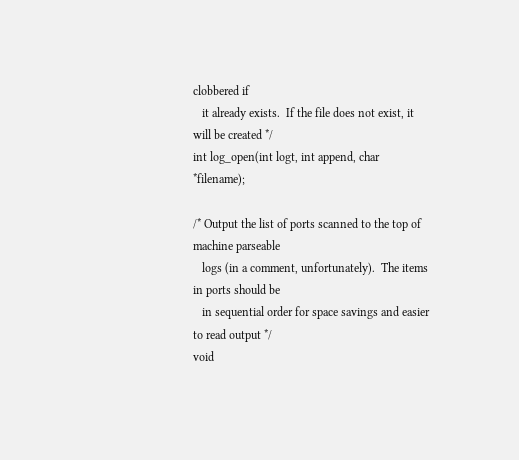clobbered if
   it already exists.  If the file does not exist, it will be created */
int log_open(int logt, int append, char *filename);

/* Output the list of ports scanned to the top of machine parseable
   logs (in a comment, unfortunately).  The items in ports should be
   in sequential order for space savings and easier to read output */
void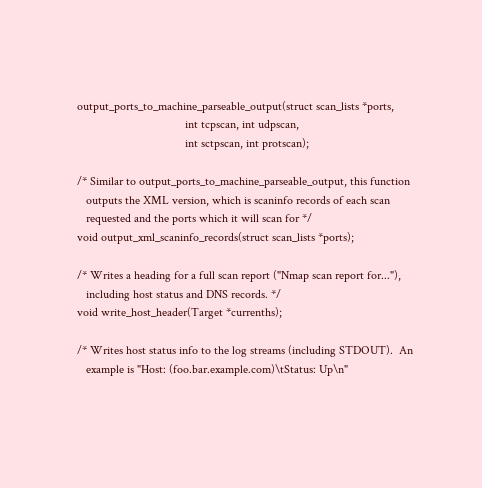output_ports_to_machine_parseable_output(struct scan_lists *ports,
                                    int tcpscan, int udpscan,
                                    int sctpscan, int protscan);

/* Similar to output_ports_to_machine_parseable_output, this function
   outputs the XML version, which is scaninfo records of each scan
   requested and the ports which it will scan for */
void output_xml_scaninfo_records(struct scan_lists *ports);

/* Writes a heading for a full scan report ("Nmap scan report for..."),
   including host status and DNS records. */
void write_host_header(Target *currenths);

/* Writes host status info to the log streams (including STDOUT).  An
   example is "Host: (foo.bar.example.com)\tStatus: Up\n"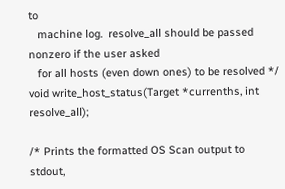to
   machine log.  resolve_all should be passed nonzero if the user asked
   for all hosts (even down ones) to be resolved */
void write_host_status(Target *currenths, int resolve_all);

/* Prints the formatted OS Scan output to stdout,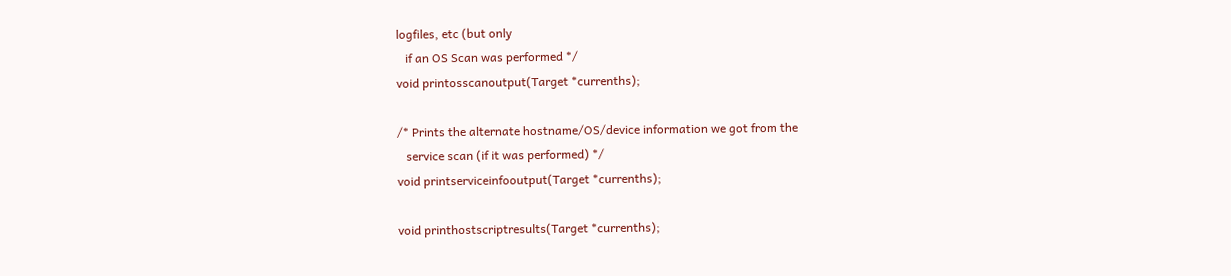logfiles, etc (but only
   if an OS Scan was performed */
void printosscanoutput(Target *currenths);

/* Prints the alternate hostname/OS/device information we got from the
   service scan (if it was performed) */
void printserviceinfooutput(Target *currenths);

void printhostscriptresults(Target *currenths);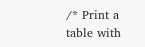/* Print a table with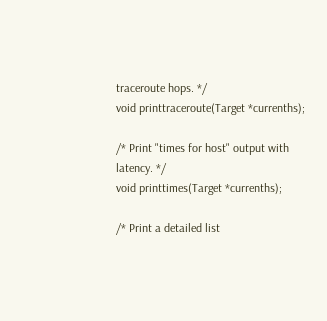traceroute hops. */
void printtraceroute(Target *currenths);

/* Print "times for host" output with latency. */
void printtimes(Target *currenths);

/* Print a detailed list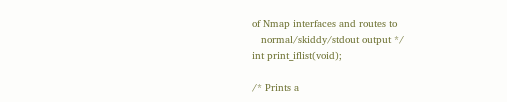of Nmap interfaces and routes to
   normal/skiddy/stdout output */
int print_iflist(void);

/* Prints a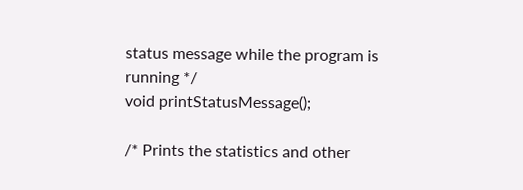status message while the program is running */
void printStatusMessage();

/* Prints the statistics and other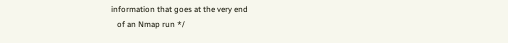information that goes at the very end
   of an Nmap run */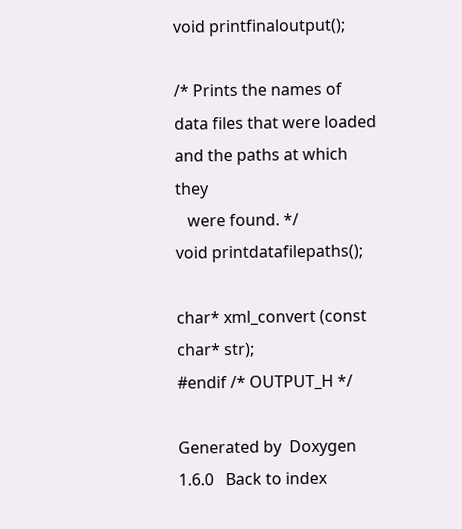void printfinaloutput();

/* Prints the names of data files that were loaded and the paths at which they
   were found. */
void printdatafilepaths();

char* xml_convert (const char* str);
#endif /* OUTPUT_H */

Generated by  Doxygen 1.6.0   Back to index